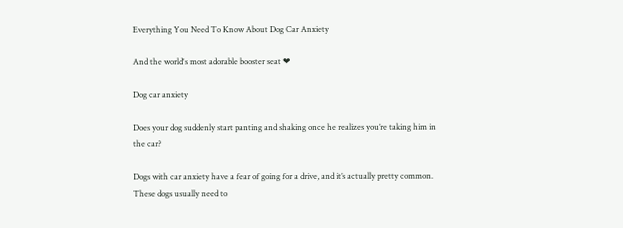Everything You Need To Know About Dog Car Anxiety

And the world's most adorable booster seat ❤

Dog car anxiety

Does your dog suddenly start panting and shaking once he realizes you’re taking him in the car?

Dogs with car anxiety have a fear of going for a drive, and it’s actually pretty common. These dogs usually need to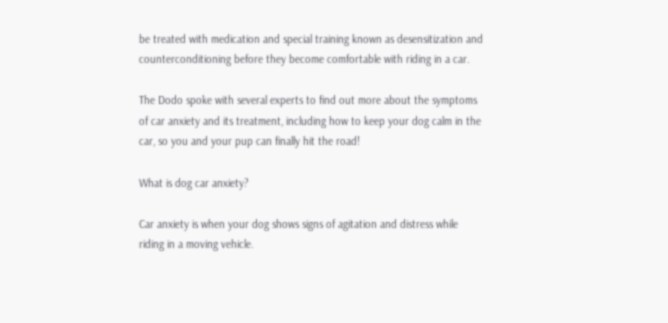be treated with medication and special training known as desensitization and counterconditioning before they become comfortable with riding in a car.

The Dodo spoke with several experts to find out more about the symptoms of car anxiety and its treatment, including how to keep your dog calm in the car, so you and your pup can finally hit the road!

What is dog car anxiety?

Car anxiety is when your dog shows signs of agitation and distress while riding in a moving vehicle.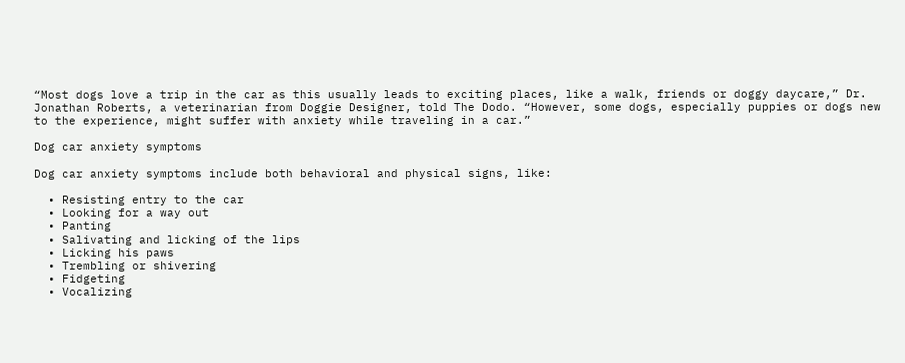“Most dogs love a trip in the car as this usually leads to exciting places, like a walk, friends or doggy daycare,” Dr. Jonathan Roberts, a veterinarian from Doggie Designer, told The Dodo. “However, some dogs, especially puppies or dogs new to the experience, might suffer with anxiety while traveling in a car.”

Dog car anxiety symptoms

Dog car anxiety symptoms include both behavioral and physical signs, like:

  • Resisting entry to the car
  • Looking for a way out
  • Panting
  • Salivating and licking of the lips
  • Licking his paws
  • Trembling or shivering
  • Fidgeting
  • Vocalizing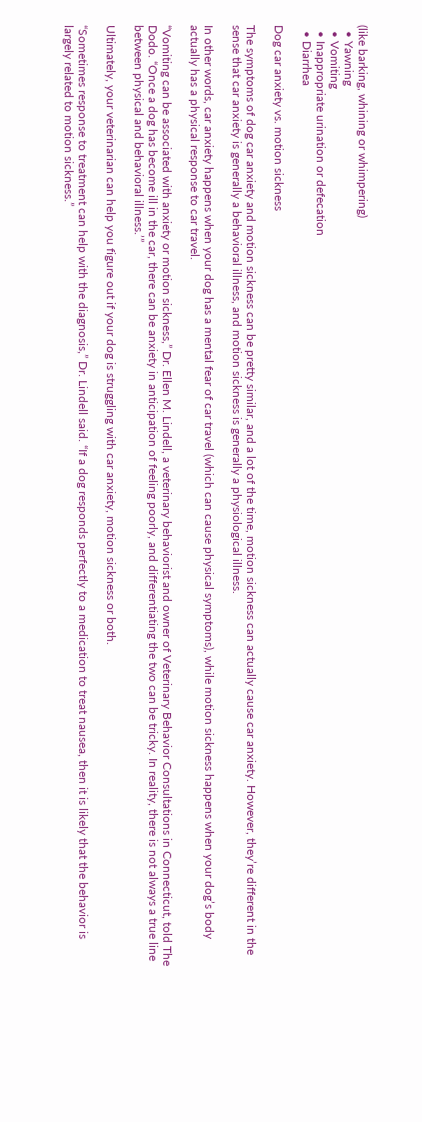(like barking, whining or whimpering)
  • Yawning
  • Vomiting
  • Inappropriate urination or defecation
  • Diarrhea

Dog car anxiety vs. motion sickness

The symptoms of dog car anxiety and motion sickness can be pretty similar, and a lot of the time, motion sickness can actually cause car anxiety. However, they’re different in the sense that car anxiety is generally a behavioral illness, and motion sickness is generally a physiological illness.

In other words, car anxiety happens when your dog has a mental fear of car travel (which can cause physical symptoms), while motion sickness happens when your dog’s body actually has a physical response to car travel.

“Vomiting can be associated with anxiety or motion sickness,” Dr. Ellen M. Lindell, a veterinary behaviorist and owner of Veterinary Behavior Consultations in Connecticut, told The Dodo. “Once a dog has become ill in the car, there can be anxiety in anticipation of feeling poorly, and differentiating the two can be tricky. In reality, there is not always a true line between physical and behavioral illness.’”

Ultimately, your veterinarian can help you figure out if your dog is struggling with car anxiety, motion sickness or both.

“Sometimes response to treatment can help with the diagnosis,” Dr. Lindell said. “If a dog responds perfectly to a medication to treat nausea, then it is likely that the behavior is largely related to motion sickness.”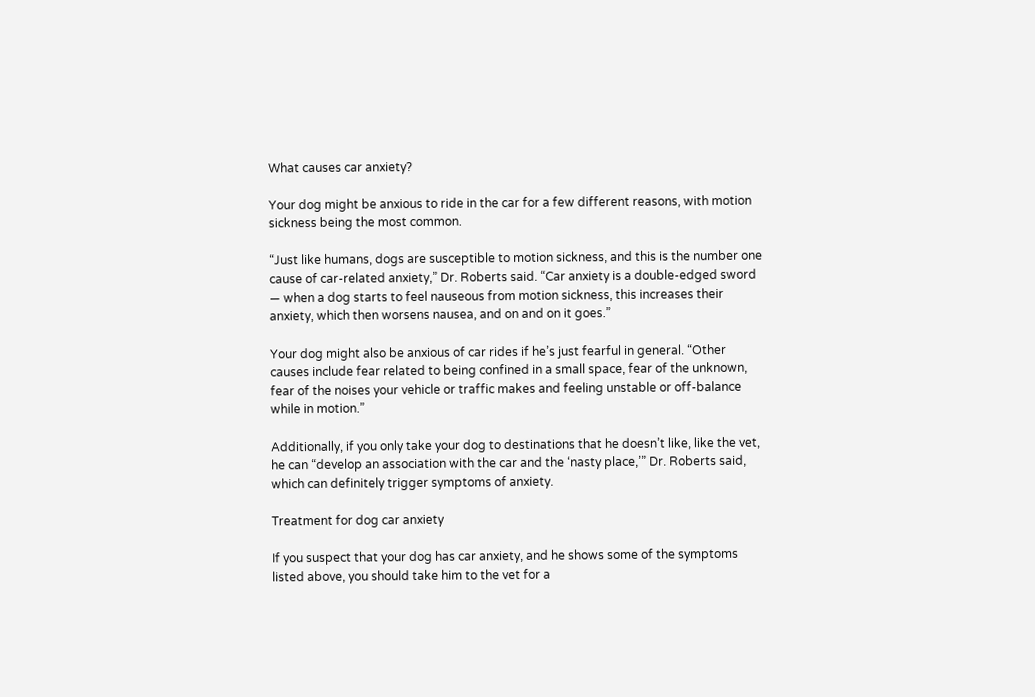What causes car anxiety?

Your dog might be anxious to ride in the car for a few different reasons, with motion sickness being the most common.

“Just like humans, dogs are susceptible to motion sickness, and this is the number one cause of car-related anxiety,” Dr. Roberts said. “Car anxiety is a double-edged sword — when a dog starts to feel nauseous from motion sickness, this increases their anxiety, which then worsens nausea, and on and on it goes.”

Your dog might also be anxious of car rides if he’s just fearful in general. “Other causes include fear related to being confined in a small space, fear of the unknown, fear of the noises your vehicle or traffic makes and feeling unstable or off-balance while in motion.”

Additionally, if you only take your dog to destinations that he doesn’t like, like the vet, he can “develop an association with the car and the ‘nasty place,’” Dr. Roberts said, which can definitely trigger symptoms of anxiety.

Treatment for dog car anxiety

If you suspect that your dog has car anxiety, and he shows some of the symptoms listed above, you should take him to the vet for a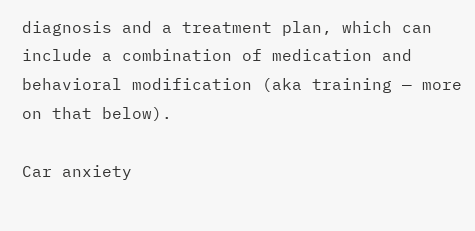diagnosis and a treatment plan, which can include a combination of medication and behavioral modification (aka training — more on that below).

Car anxiety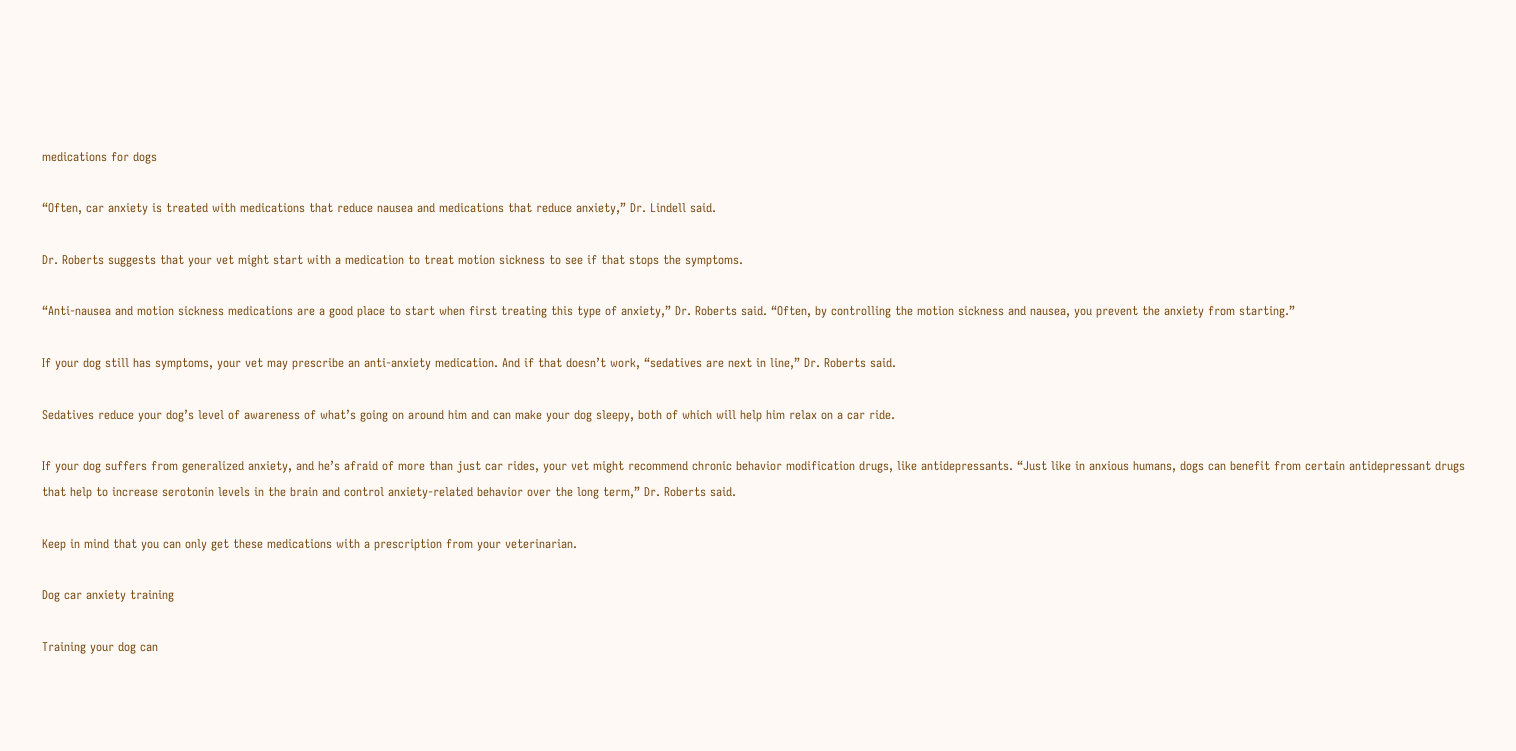medications for dogs

“Often, car anxiety is treated with medications that reduce nausea and medications that reduce anxiety,” Dr. Lindell said.

Dr. Roberts suggests that your vet might start with a medication to treat motion sickness to see if that stops the symptoms.

“Anti-nausea and motion sickness medications are a good place to start when first treating this type of anxiety,” Dr. Roberts said. “Often, by controlling the motion sickness and nausea, you prevent the anxiety from starting.”

If your dog still has symptoms, your vet may prescribe an anti-anxiety medication. And if that doesn’t work, “sedatives are next in line,” Dr. Roberts said.

Sedatives reduce your dog’s level of awareness of what’s going on around him and can make your dog sleepy, both of which will help him relax on a car ride.

If your dog suffers from generalized anxiety, and he’s afraid of more than just car rides, your vet might recommend chronic behavior modification drugs, like antidepressants. “Just like in anxious humans, dogs can benefit from certain antidepressant drugs that help to increase serotonin levels in the brain and control anxiety-related behavior over the long term,” Dr. Roberts said.

Keep in mind that you can only get these medications with a prescription from your veterinarian.

Dog car anxiety training

Training your dog can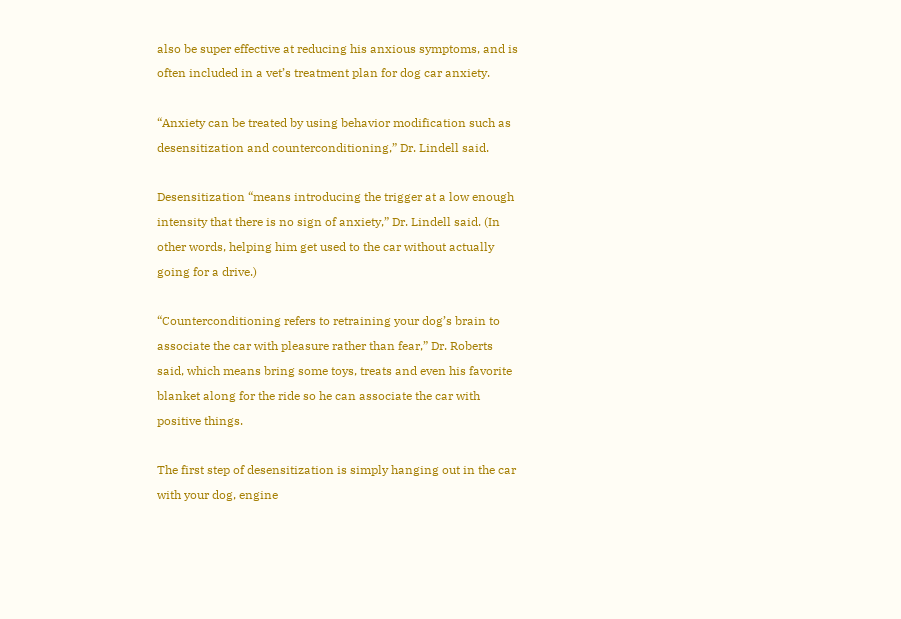also be super effective at reducing his anxious symptoms, and is often included in a vet’s treatment plan for dog car anxiety.

“Anxiety can be treated by using behavior modification such as desensitization and counterconditioning,” Dr. Lindell said.

Desensitization “means introducing the trigger at a low enough intensity that there is no sign of anxiety,” Dr. Lindell said. (In other words, helping him get used to the car without actually going for a drive.)

“Counterconditioning refers to retraining your dog’s brain to associate the car with pleasure rather than fear,” Dr. Roberts said, which means bring some toys, treats and even his favorite blanket along for the ride so he can associate the car with positive things.

The first step of desensitization is simply hanging out in the car with your dog, engine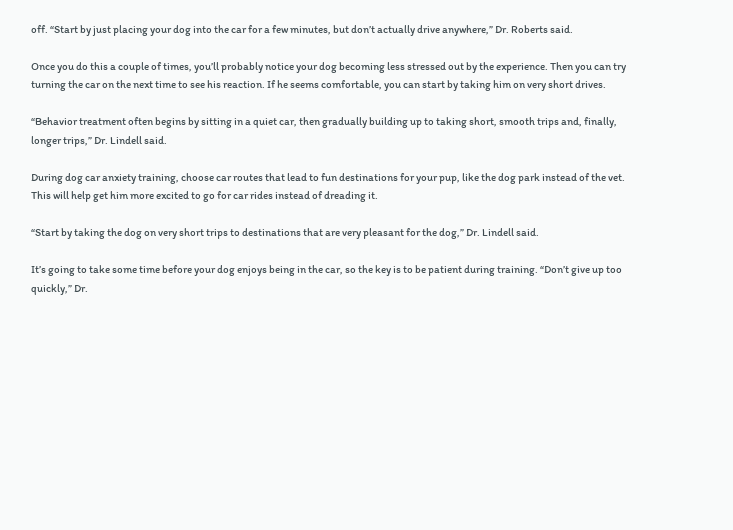off. “Start by just placing your dog into the car for a few minutes, but don’t actually drive anywhere,” Dr. Roberts said.

Once you do this a couple of times, you’ll probably notice your dog becoming less stressed out by the experience. Then you can try turning the car on the next time to see his reaction. If he seems comfortable, you can start by taking him on very short drives.

“Behavior treatment often begins by sitting in a quiet car, then gradually building up to taking short, smooth trips and, finally, longer trips,” Dr. Lindell said.

During dog car anxiety training, choose car routes that lead to fun destinations for your pup, like the dog park instead of the vet. This will help get him more excited to go for car rides instead of dreading it.

“Start by taking the dog on very short trips to destinations that are very pleasant for the dog,” Dr. Lindell said.

It’s going to take some time before your dog enjoys being in the car, so the key is to be patient during training. “Don’t give up too quickly,” Dr.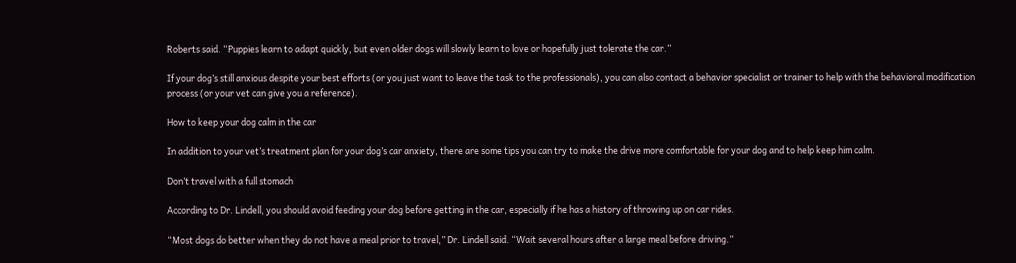Roberts said. “Puppies learn to adapt quickly, but even older dogs will slowly learn to love or hopefully just tolerate the car.”

If your dog’s still anxious despite your best efforts (or you just want to leave the task to the professionals), you can also contact a behavior specialist or trainer to help with the behavioral modification process (or your vet can give you a reference).

How to keep your dog calm in the car

In addition to your vet’s treatment plan for your dog’s car anxiety, there are some tips you can try to make the drive more comfortable for your dog and to help keep him calm.

Don’t travel with a full stomach

According to Dr. Lindell, you should avoid feeding your dog before getting in the car, especially if he has a history of throwing up on car rides.

“Most dogs do better when they do not have a meal prior to travel,” Dr. Lindell said. “Wait several hours after a large meal before driving.”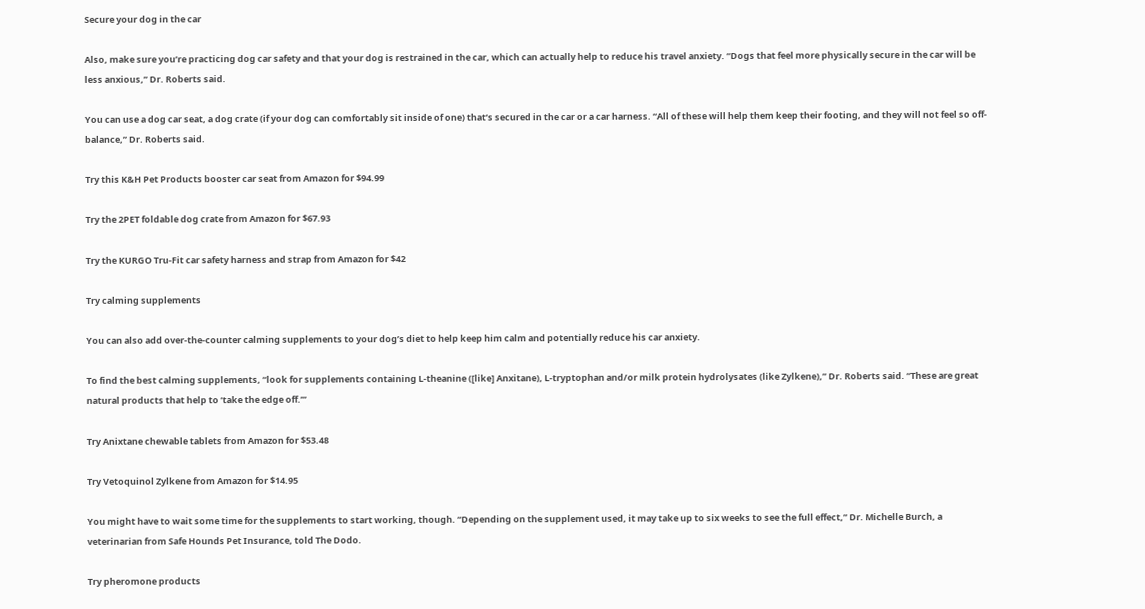Secure your dog in the car

Also, make sure you’re practicing dog car safety and that your dog is restrained in the car, which can actually help to reduce his travel anxiety. “Dogs that feel more physically secure in the car will be less anxious,” Dr. Roberts said.

You can use a dog car seat, a dog crate (if your dog can comfortably sit inside of one) that’s secured in the car or a car harness. “All of these will help them keep their footing, and they will not feel so off-balance,” Dr. Roberts said.

Try this K&H Pet Products booster car seat from Amazon for $94.99

Try the 2PET foldable dog crate from Amazon for $67.93

Try the KURGO Tru-Fit car safety harness and strap from Amazon for $42

Try calming supplements

You can also add over-the-counter calming supplements to your dog’s diet to help keep him calm and potentially reduce his car anxiety.

To find the best calming supplements, “look for supplements containing L-theanine ([like] Anxitane), L-tryptophan and/or milk protein hydrolysates (like Zylkene),” Dr. Roberts said. “These are great natural products that help to ‘take the edge off.’”

Try Anixtane chewable tablets from Amazon for $53.48

Try Vetoquinol Zylkene from Amazon for $14.95

You might have to wait some time for the supplements to start working, though. “Depending on the supplement used, it may take up to six weeks to see the full effect,” Dr. Michelle Burch, a veterinarian from Safe Hounds Pet Insurance, told The Dodo.

Try pheromone products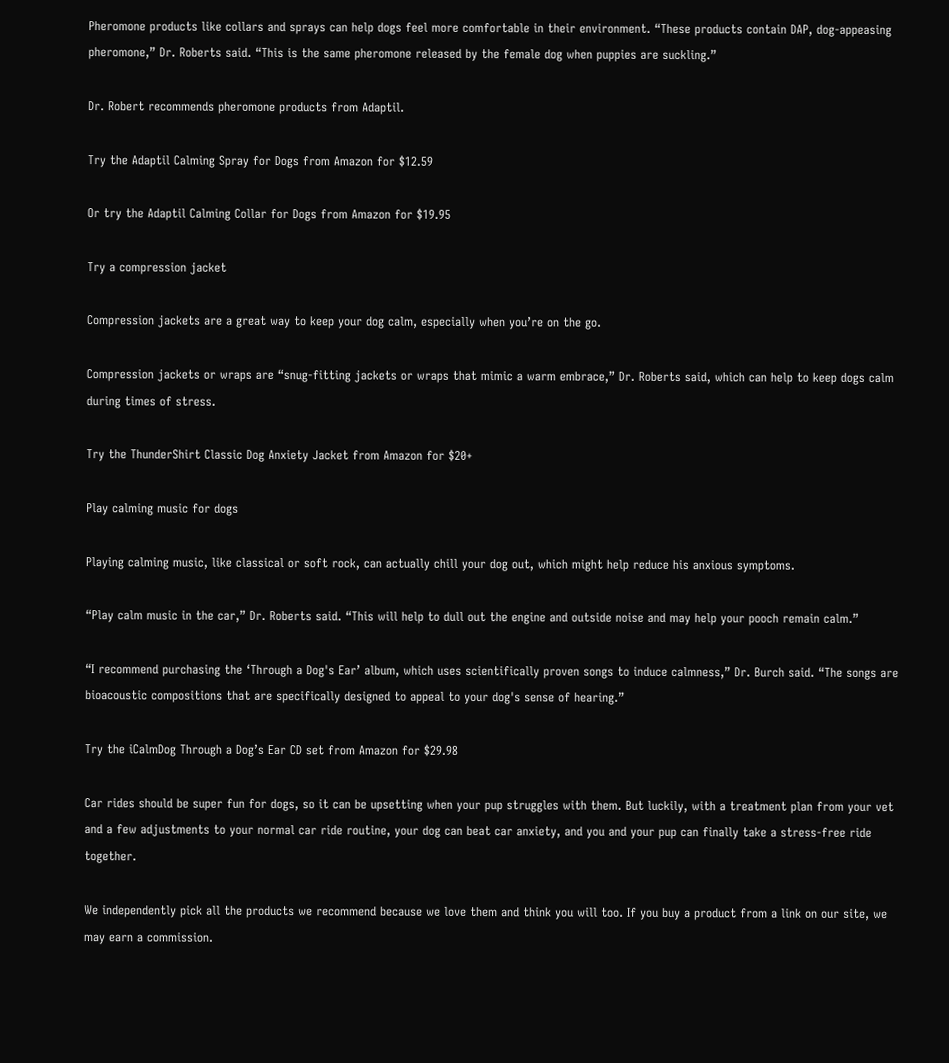Pheromone products like collars and sprays can help dogs feel more comfortable in their environment. “These products contain DAP, dog-appeasing pheromone,” Dr. Roberts said. “This is the same pheromone released by the female dog when puppies are suckling.”

Dr. Robert recommends pheromone products from Adaptil.

Try the Adaptil Calming Spray for Dogs from Amazon for $12.59

Or try the Adaptil Calming Collar for Dogs from Amazon for $19.95

Try a compression jacket

Compression jackets are a great way to keep your dog calm, especially when you’re on the go.

Compression jackets or wraps are “snug-fitting jackets or wraps that mimic a warm embrace,” Dr. Roberts said, which can help to keep dogs calm during times of stress.

Try the ThunderShirt Classic Dog Anxiety Jacket from Amazon for $20+

Play calming music for dogs

Playing calming music, like classical or soft rock, can actually chill your dog out, which might help reduce his anxious symptoms.

“Play calm music in the car,” Dr. Roberts said. “This will help to dull out the engine and outside noise and may help your pooch remain calm.”

“I recommend purchasing the ‘Through a Dog's Ear’ album, which uses scientifically proven songs to induce calmness,” Dr. Burch said. “The songs are bioacoustic compositions that are specifically designed to appeal to your dog's sense of hearing.”

Try the iCalmDog Through a Dog’s Ear CD set from Amazon for $29.98

Car rides should be super fun for dogs, so it can be upsetting when your pup struggles with them. But luckily, with a treatment plan from your vet and a few adjustments to your normal car ride routine, your dog can beat car anxiety, and you and your pup can finally take a stress-free ride together.

We independently pick all the products we recommend because we love them and think you will too. If you buy a product from a link on our site, we may earn a commission.